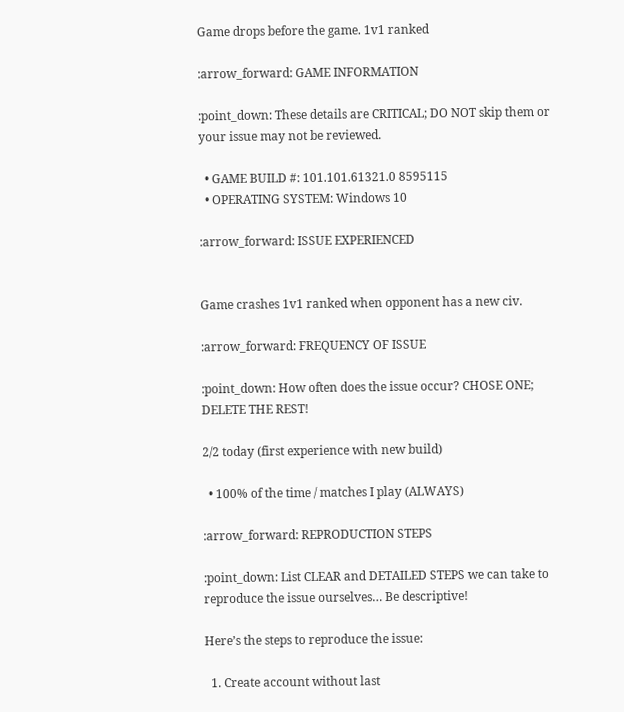Game drops before the game. 1v1 ranked

:arrow_forward: GAME INFORMATION

:point_down: These details are CRITICAL; DO NOT skip them or your issue may not be reviewed.

  • GAME BUILD #: 101.101.61321.0 8595115
  • OPERATING SYSTEM: Windows 10

:arrow_forward: ISSUE EXPERIENCED


Game crashes 1v1 ranked when opponent has a new civ.

:arrow_forward: FREQUENCY OF ISSUE

:point_down: How often does the issue occur? CHOSE ONE; DELETE THE REST!

2/2 today (first experience with new build)

  • 100% of the time / matches I play (ALWAYS)

:arrow_forward: REPRODUCTION STEPS

:point_down: List CLEAR and DETAILED STEPS we can take to reproduce the issue ourselves… Be descriptive!

Here’s the steps to reproduce the issue:

  1. Create account without last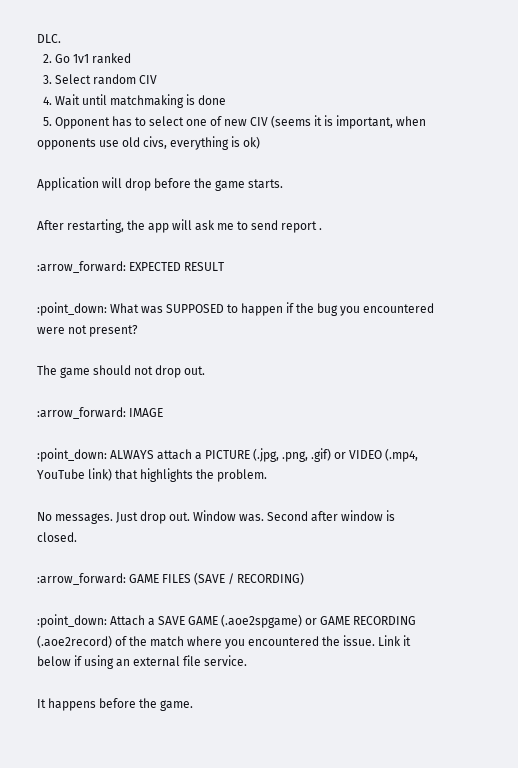DLC.
  2. Go 1v1 ranked
  3. Select random CIV
  4. Wait until matchmaking is done
  5. Opponent has to select one of new CIV (seems it is important, when opponents use old civs, everything is ok)

Application will drop before the game starts.

After restarting, the app will ask me to send report .

:arrow_forward: EXPECTED RESULT

:point_down: What was SUPPOSED to happen if the bug you encountered were not present?

The game should not drop out.

:arrow_forward: IMAGE

:point_down: ALWAYS attach a PICTURE (.jpg, .png, .gif) or VIDEO (.mp4, YouTube link) that highlights the problem.

No messages. Just drop out. Window was. Second after window is closed.

:arrow_forward: GAME FILES (SAVE / RECORDING)

:point_down: Attach a SAVE GAME (.aoe2spgame) or GAME RECORDING (.aoe2record) of the match where you encountered the issue. Link it below if using an external file service.

It happens before the game.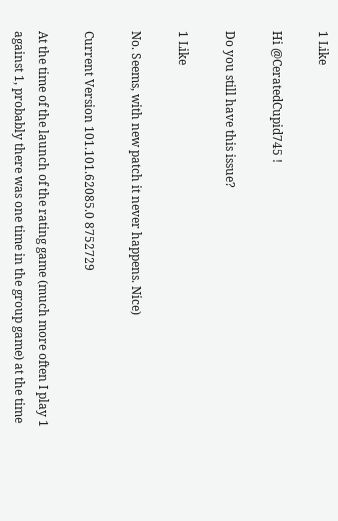1 Like

Hi @CeratedCupid745 !

Do you still have this issue?

1 Like

No. Seems, with new patch it never happens. Nice)

Current Version 101.101.62085.0 8752729

At the time of the launch of the rating game (much more often I play 1 against 1, probably there was one time in the group game) at the time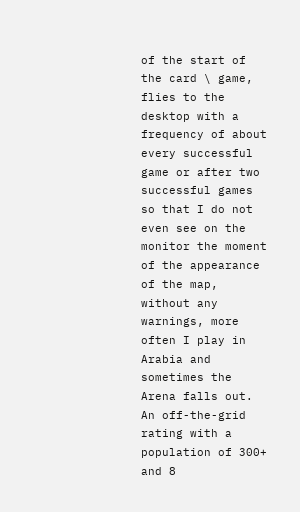of the start of the card \ game, flies to the desktop with a frequency of about every successful game or after two successful games so that I do not even see on the monitor the moment of the appearance of the map, without any warnings, more often I play in Arabia and sometimes the Arena falls out. An off-the-grid rating with a population of 300+ and 8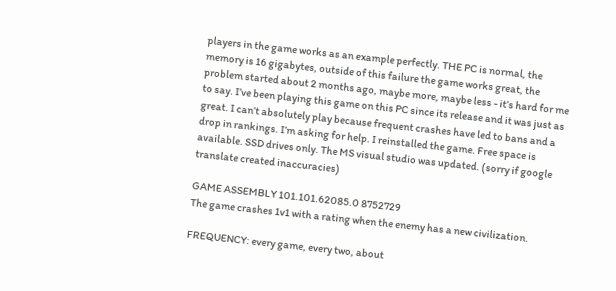players in the game works as an example perfectly. THE PC is normal, the memory is 16 gigabytes, outside of this failure the game works great, the problem started about 2 months ago, maybe more, maybe less - it’s hard for me to say. I’ve been playing this game on this PC since its release and it was just as great. I can’t absolutely play because frequent crashes have led to bans and a drop in rankings. I’m asking for help. I reinstalled the game. Free space is available. SSD drives only. The MS visual studio was updated. (sorry if google translate created inaccuracies)

GAME ASSEMBLY 101.101.62085.0 8752729
The game crashes 1v1 with a rating when the enemy has a new civilization.

FREQUENCY: every game, every two, about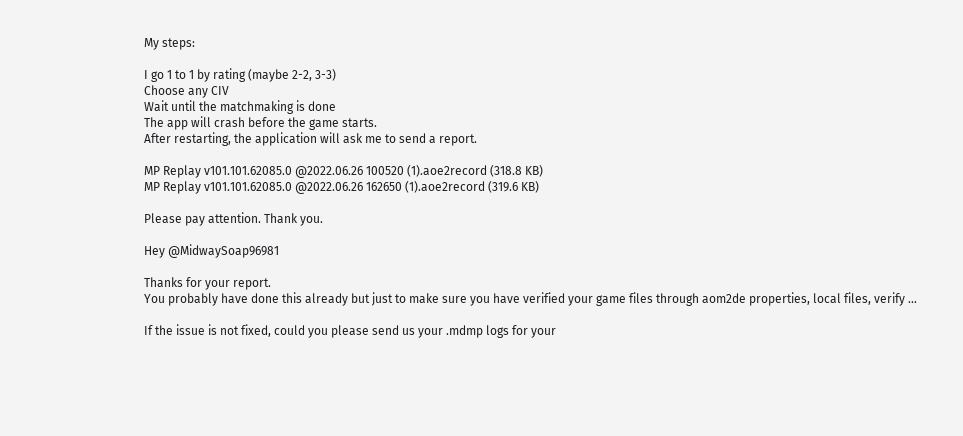My steps:

I go 1 to 1 by rating (maybe 2-2, 3-3)
Choose any CIV
Wait until the matchmaking is done
The app will crash before the game starts.
After restarting, the application will ask me to send a report.

MP Replay v101.101.62085.0 @2022.06.26 100520 (1).aoe2record (318.8 KB)
MP Replay v101.101.62085.0 @2022.06.26 162650 (1).aoe2record (319.6 KB)

Please pay attention. Thank you.

Hey @MidwaySoap96981

Thanks for your report.
You probably have done this already but just to make sure you have verified your game files through aom2de properties, local files, verify …

If the issue is not fixed, could you please send us your .mdmp logs for your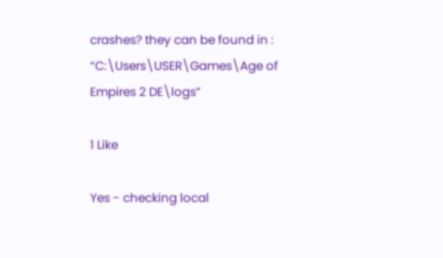crashes? they can be found in :
“C:\Users\USER\Games\Age of Empires 2 DE\logs”

1 Like

Yes - checking local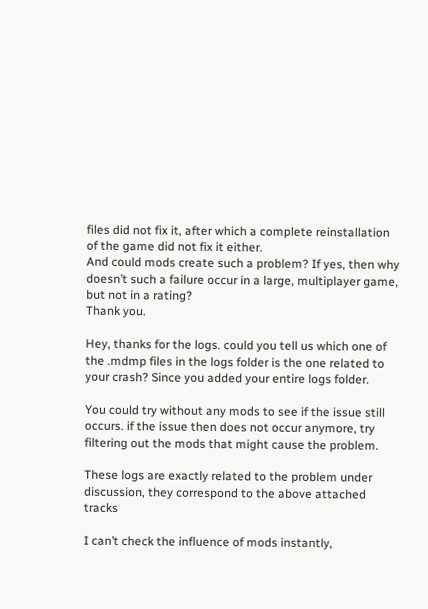files did not fix it, after which a complete reinstallation of the game did not fix it either.
And could mods create such a problem? If yes, then why doesn’t such a failure occur in a large, multiplayer game, but not in a rating?
Thank you.

Hey, thanks for the logs. could you tell us which one of the .mdmp files in the logs folder is the one related to your crash? Since you added your entire logs folder.

You could try without any mods to see if the issue still occurs. if the issue then does not occur anymore, try filtering out the mods that might cause the problem.

These logs are exactly related to the problem under discussion, they correspond to the above attached tracks

I can’t check the influence of mods instantly,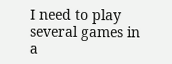I need to play several games in a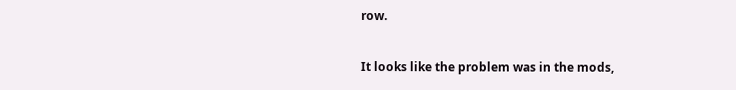row.

It looks like the problem was in the mods,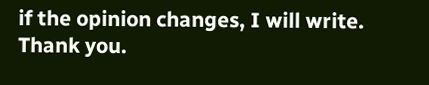if the opinion changes, I will write. Thank you.